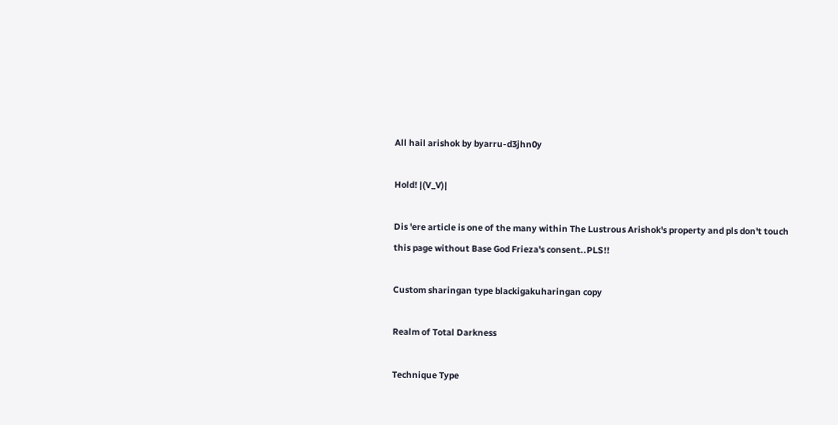All hail arishok by byarru-d3jhn0y

Hold! |(V_V)|

Dis 'ere article is one of the many within The Lustrous Arishok's property and pls don't touch this page without Base God Frieza's consent..PLS!!

Custom sharingan type blackigakuharingan copy

Realm of Total Darkness

Technique Type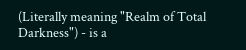(Literally meaning "Realm of Total Darkness") - is a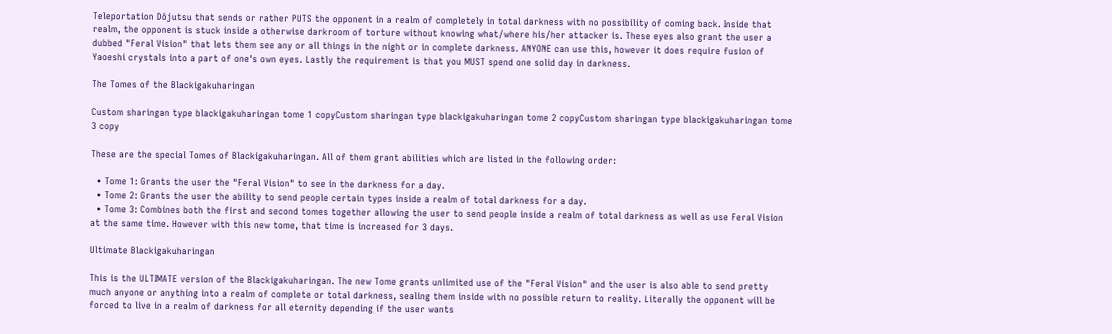Teleportation Dōjutsu that sends or rather PUTS the opponent in a realm of completely in total darkness with no possibility of coming back. Inside that realm, the opponent is stuck inside a otherwise darkroom of torture without knowing what/where his/her attacker is. These eyes also grant the user a dubbed "Feral Vision" that lets them see any or all things in the night or in complete darkness. ANYONE can use this, however it does require fusion of Yaoeshi crystals into a part of one's own eyes. Lastly the requirement is that you MUST spend one solid day in darkness.

The Tomes of the Blackigakuharingan

Custom sharingan type blackigakuharingan tome 1 copyCustom sharingan type blackigakuharingan tome 2 copyCustom sharingan type blackigakuharingan tome 3 copy

These are the special Tomes of Blackigakuharingan. All of them grant abilities which are listed in the following order:

  • Tome 1: Grants the user the "Feral Vision" to see in the darkness for a day.
  • Tome 2: Grants the user the ability to send people certain types inside a realm of total darkness for a day.
  • Tome 3: Combines both the first and second tomes together allowing the user to send people inside a realm of total darkness as well as use Feral Vision at the same time. However with this new tome, that time is increased for 3 days.

Ultimate Blackigakuharingan

This is the ULTIMATE version of the Blackigakuharingan. The new Tome grants unlimited use of the "Feral Vision" and the user is also able to send pretty much anyone or anything into a realm of complete or total darkness, sealing them inside with no possible return to reality. Literally the opponent will be forced to live in a realm of darkness for all eternity depending if the user wants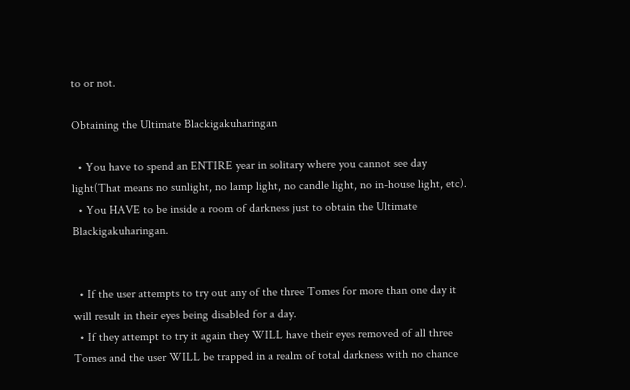to or not.

Obtaining the Ultimate Blackigakuharingan

  • You have to spend an ENTIRE year in solitary where you cannot see day light(That means no sunlight, no lamp light, no candle light, no in-house light, etc).
  • You HAVE to be inside a room of darkness just to obtain the Ultimate Blackigakuharingan.


  • If the user attempts to try out any of the three Tomes for more than one day it will result in their eyes being disabled for a day.
  • If they attempt to try it again they WILL have their eyes removed of all three Tomes and the user WILL be trapped in a realm of total darkness with no chance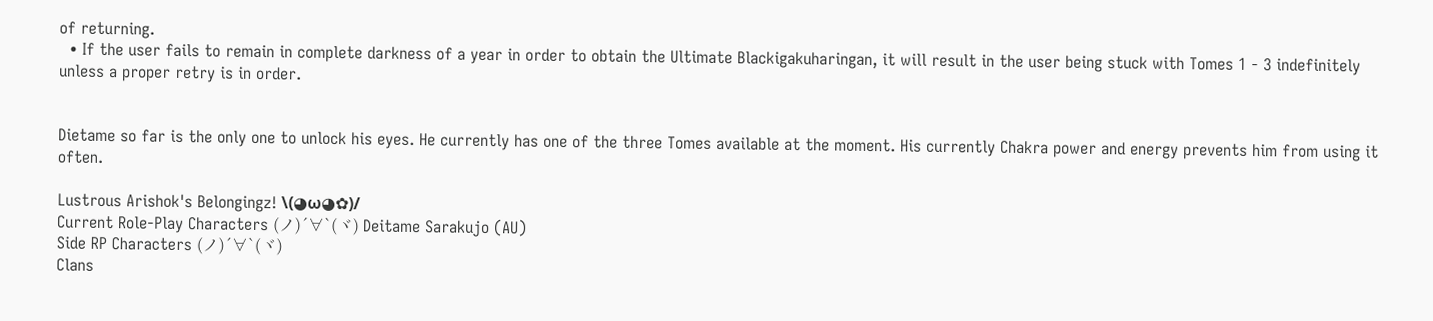of returning.
  • If the user fails to remain in complete darkness of a year in order to obtain the Ultimate Blackigakuharingan, it will result in the user being stuck with Tomes 1 - 3 indefinitely unless a proper retry is in order.


Dietame so far is the only one to unlock his eyes. He currently has one of the three Tomes available at the moment. His currently Chakra power and energy prevents him from using it often.

Lustrous Arishok's Belongingz! \(◕ω◕✿)/
Current Role-Play Characters (ノ)´∀`(ヾ) Deitame Sarakujo (AU)
Side RP Characters (ノ)´∀`(ヾ)
Clans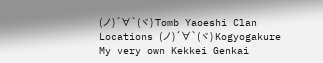(ノ)´∀`(ヾ) Tomb Yaoeshi Clan
Locations (ノ)´∀`(ヾ) Kogyogakure
My very own Kekkei Genkai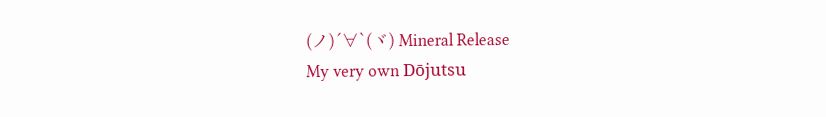(ノ)´∀`(ヾ) Mineral Release
My very own Dōjutsu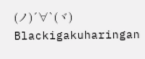(ノ)´∀`(ヾ) Blackigakuharingan